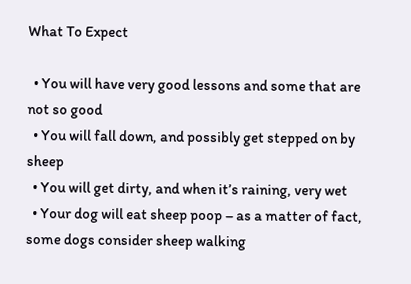What To Expect

  • You will have very good lessons and some that are not so good
  • You will fall down, and possibly get stepped on by sheep
  • You will get dirty, and when it’s raining, very wet
  • Your dog will eat sheep poop – as a matter of fact, some dogs consider sheep walking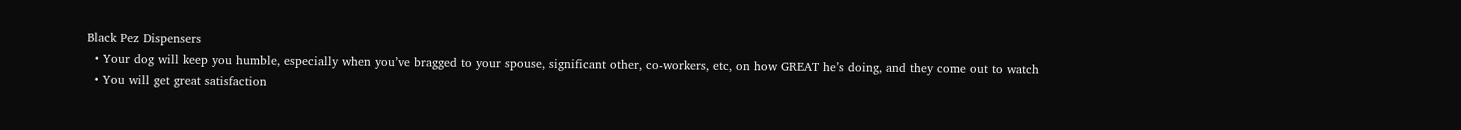Black Pez Dispensers
  • Your dog will keep you humble, especially when you’ve bragged to your spouse, significant other, co-workers, etc, on how GREAT he’s doing, and they come out to watch
  • You will get great satisfaction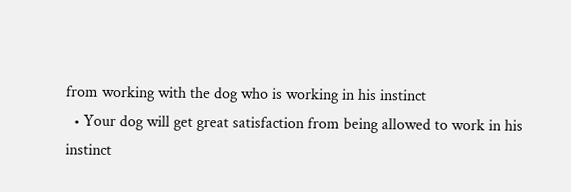from working with the dog who is working in his instinct
  • Your dog will get great satisfaction from being allowed to work in his instinct